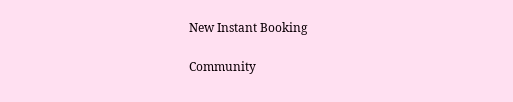New Instant Booking

Community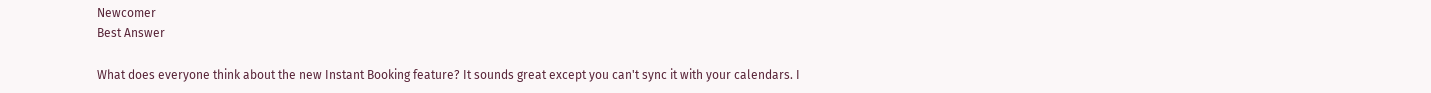Newcomer
Best Answer

What does everyone think about the new Instant Booking feature? It sounds great except you can't sync it with your calendars. I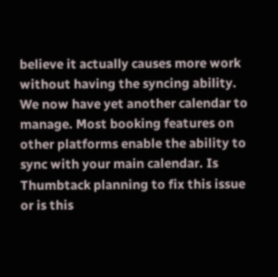believe it actually causes more work without having the syncing ability. We now have yet another calendar to manage. Most booking features on other platforms enable the ability to sync with your main calendar. Is Thumbtack planning to fix this issue or is this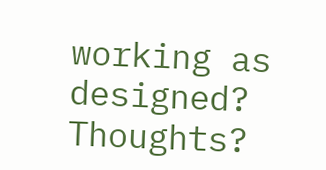working as designed? Thoughts?